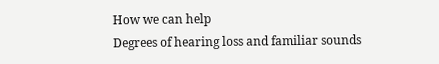How we can help
Degrees of hearing loss and familiar sounds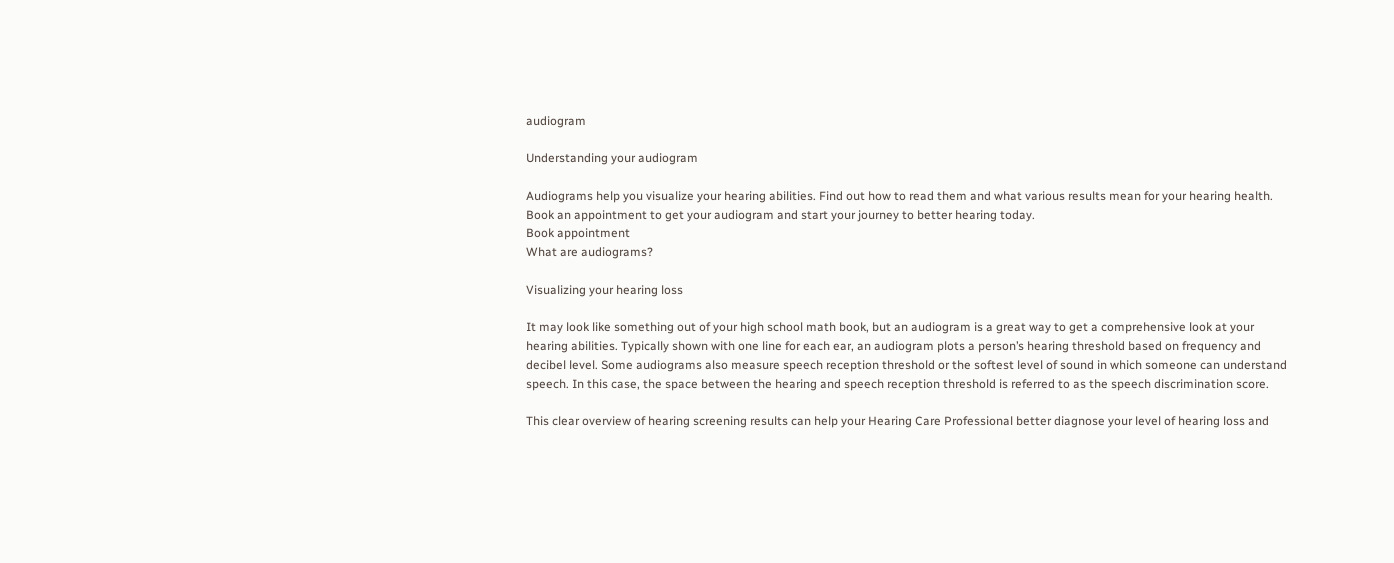audiogram

Understanding your audiogram

Audiograms help you visualize your hearing abilities. Find out how to read them and what various results mean for your hearing health. Book an appointment to get your audiogram and start your journey to better hearing today.
Book appointment
What are audiograms?

Visualizing your hearing loss

It may look like something out of your high school math book, but an audiogram is a great way to get a comprehensive look at your hearing abilities. Typically shown with one line for each ear, an audiogram plots a person’s hearing threshold based on frequency and decibel level. Some audiograms also measure speech reception threshold or the softest level of sound in which someone can understand speech. In this case, the space between the hearing and speech reception threshold is referred to as the speech discrimination score.

This clear overview of hearing screening results can help your Hearing Care Professional better diagnose your level of hearing loss and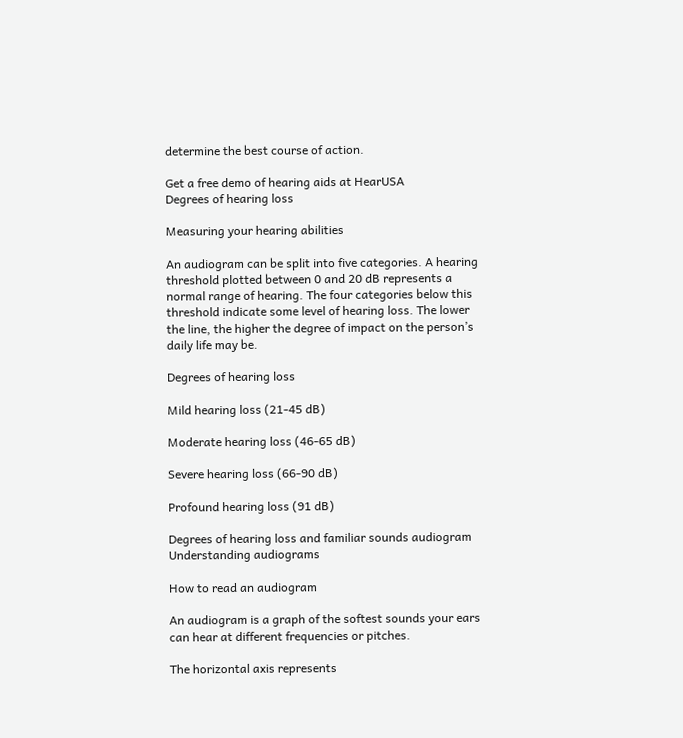determine the best course of action.

Get a free demo of hearing aids at HearUSA
Degrees of hearing loss

Measuring your hearing abilities

An audiogram can be split into five categories. A hearing threshold plotted between 0 and 20 dB represents a normal range of hearing. The four categories below this threshold indicate some level of hearing loss. The lower the line, the higher the degree of impact on the person’s daily life may be.

Degrees of hearing loss

Mild hearing loss (21-45 dB)

Moderate hearing loss (46-65 dB)

Severe hearing loss (66-90 dB)

Profound hearing loss (91 dB)

Degrees of hearing loss and familiar sounds audiogram
Understanding audiograms

How to read an audiogram

An audiogram is a graph of the softest sounds your ears can hear at different frequencies or pitches.

The horizontal axis represents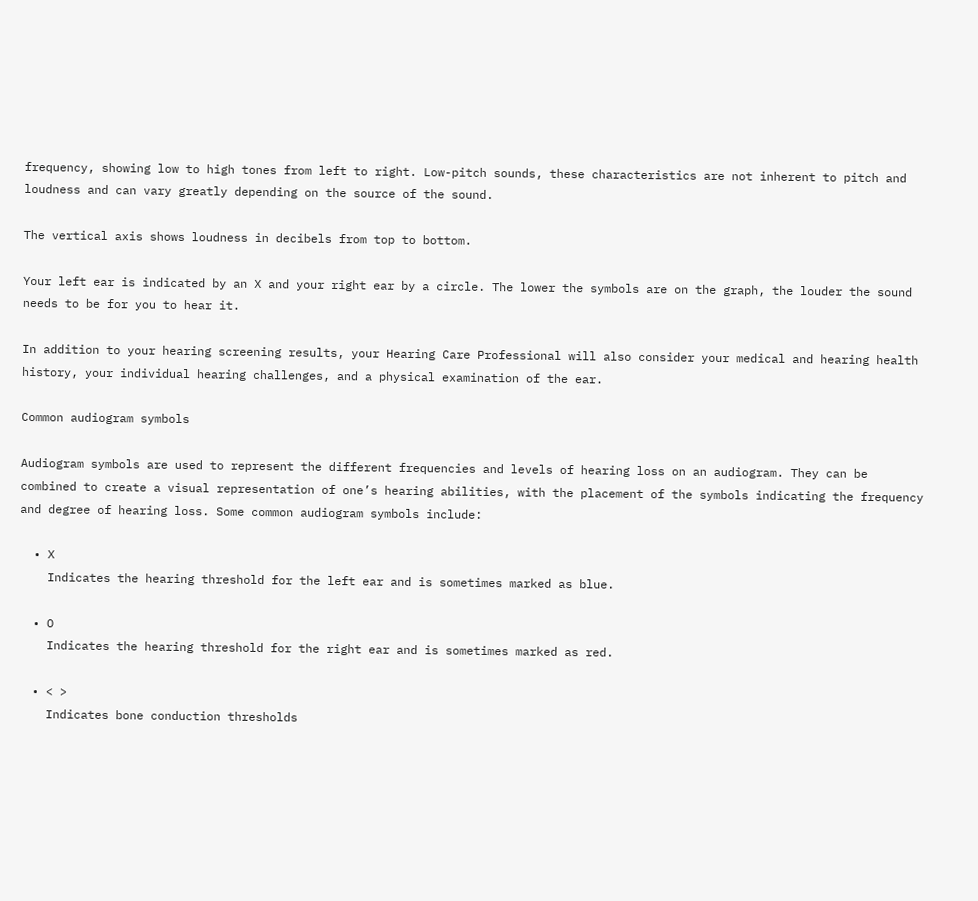frequency, showing low to high tones from left to right. Low-pitch sounds, these characteristics are not inherent to pitch and loudness and can vary greatly depending on the source of the sound.

The vertical axis shows loudness in decibels from top to bottom.

Your left ear is indicated by an X and your right ear by a circle. The lower the symbols are on the graph, the louder the sound needs to be for you to hear it.

In addition to your hearing screening results, your Hearing Care Professional will also consider your medical and hearing health history, your individual hearing challenges, and a physical examination of the ear.

Common audiogram symbols

Audiogram symbols are used to represent the different frequencies and levels of hearing loss on an audiogram. They can be combined to create a visual representation of one’s hearing abilities, with the placement of the symbols indicating the frequency and degree of hearing loss. Some common audiogram symbols include:

  • X
    Indicates the hearing threshold for the left ear and is sometimes marked as blue.

  • O
    Indicates the hearing threshold for the right ear and is sometimes marked as red.

  • < >
    Indicates bone conduction thresholds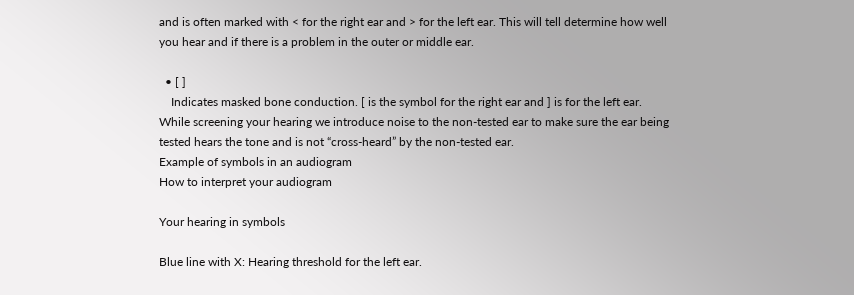and is often marked with < for the right ear and > for the left ear. This will tell determine how well you hear and if there is a problem in the outer or middle ear.

  • [ ]
    Indicates masked bone conduction. [ is the symbol for the right ear and ] is for the left ear. While screening your hearing we introduce noise to the non-tested ear to make sure the ear being tested hears the tone and is not “cross-heard” by the non-tested ear.
Example of symbols in an audiogram
How to interpret your audiogram

Your hearing in symbols

Blue line with X: Hearing threshold for the left ear.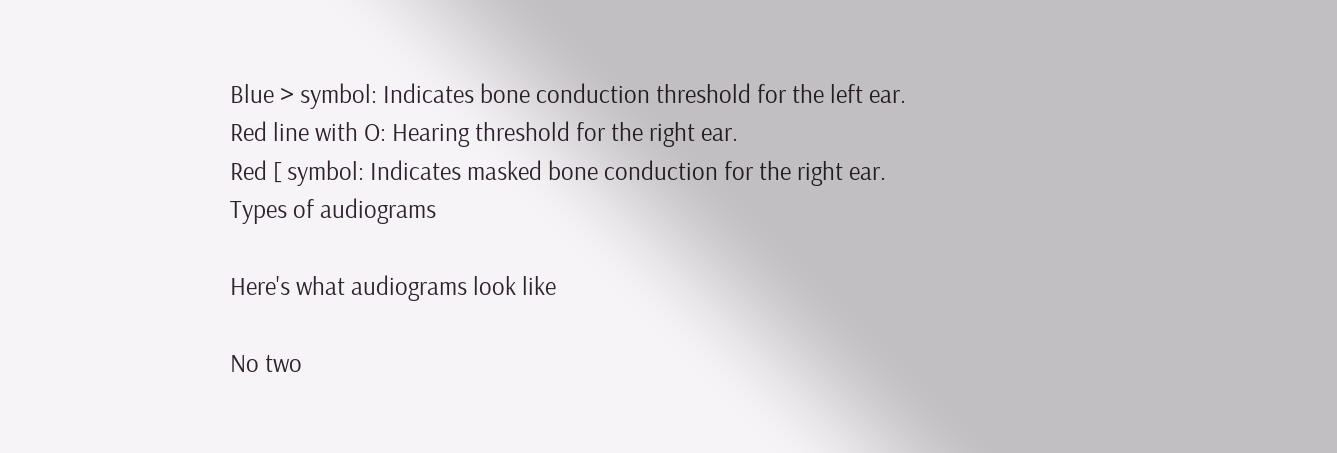Blue > symbol: Indicates bone conduction threshold for the left ear.
Red line with O: Hearing threshold for the right ear.
Red [ symbol: Indicates masked bone conduction for the right ear.
Types of audiograms

Here's what audiograms look like

No two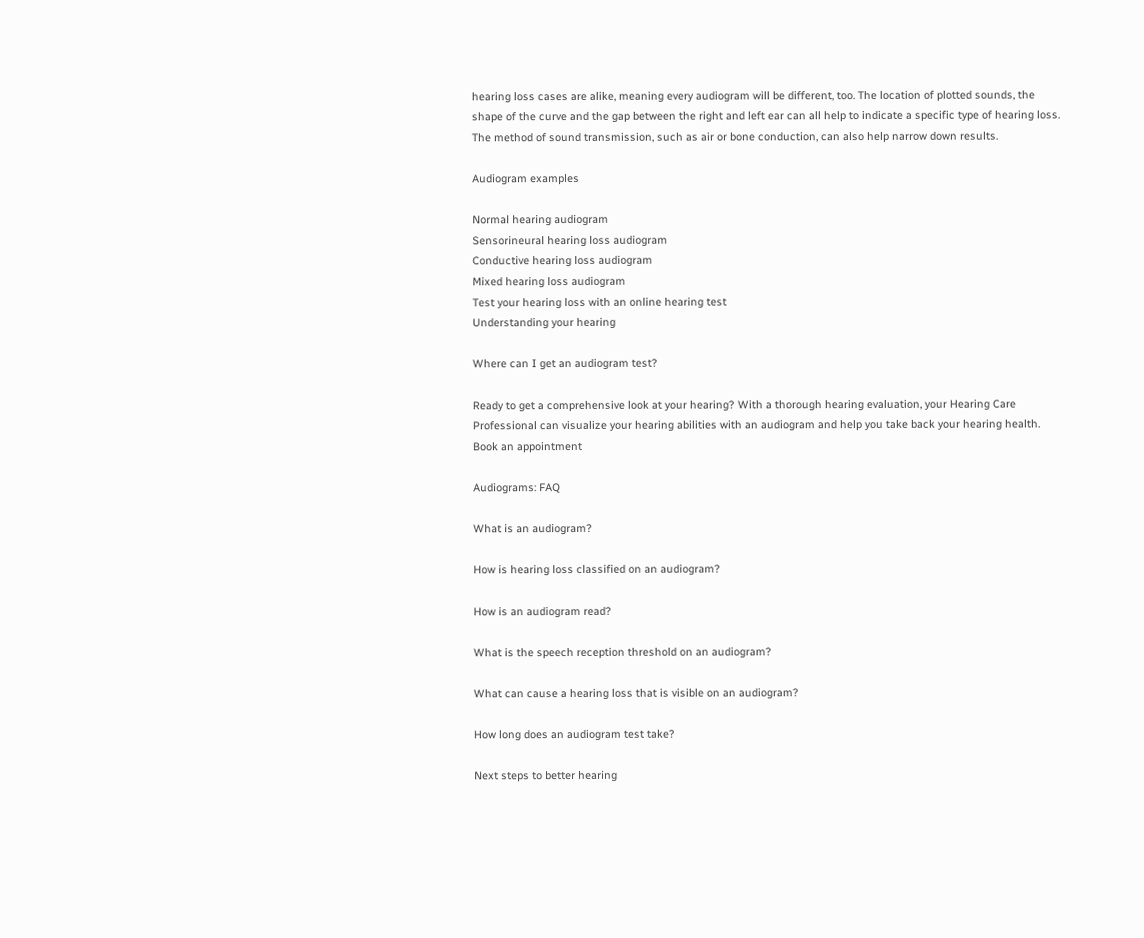hearing loss cases are alike, meaning every audiogram will be different, too. The location of plotted sounds, the shape of the curve and the gap between the right and left ear can all help to indicate a specific type of hearing loss. The method of sound transmission, such as air or bone conduction, can also help narrow down results.

Audiogram examples

Normal hearing audiogram
Sensorineural hearing loss audiogram
Conductive hearing loss audiogram
Mixed hearing loss audiogram
Test your hearing loss with an online hearing test
Understanding your hearing

Where can I get an audiogram test?

Ready to get a comprehensive look at your hearing? With a thorough hearing evaluation, your Hearing Care Professional can visualize your hearing abilities with an audiogram and help you take back your hearing health.
Book an appointment

Audiograms: FAQ

What is an audiogram?

How is hearing loss classified on an audiogram?

How is an audiogram read?

What is the speech reception threshold on an audiogram?

What can cause a hearing loss that is visible on an audiogram?

How long does an audiogram test take?

Next steps to better hearing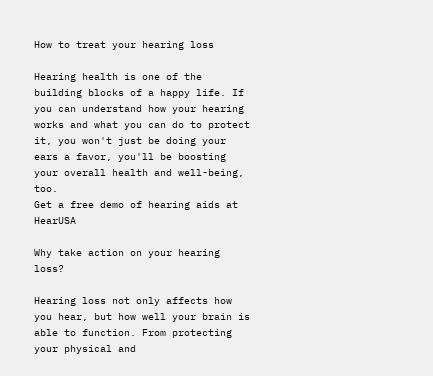How to treat your hearing loss

Hearing health is one of the building blocks of a happy life. If you can understand how your hearing works and what you can do to protect it, you won't just be doing your ears a favor, you'll be boosting your overall health and well-being, too.
Get a free demo of hearing aids at HearUSA

Why take action on your hearing loss?

Hearing loss not only affects how you hear, but how well your brain is able to function. From protecting your physical and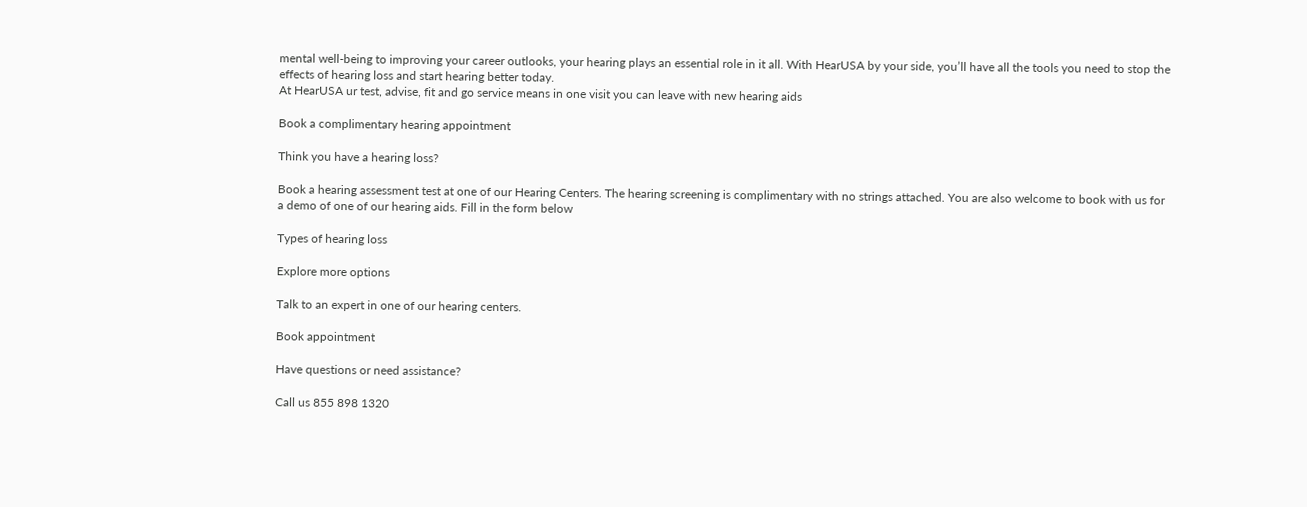mental well-being to improving your career outlooks, your hearing plays an essential role in it all. With HearUSA by your side, you’ll have all the tools you need to stop the effects of hearing loss and start hearing better today.
At HearUSA ur test, advise, fit and go service means in one visit you can leave with new hearing aids

Book a complimentary hearing appointment

Think you have a hearing loss?

Book a hearing assessment test at one of our Hearing Centers. The hearing screening is complimentary with no strings attached. You are also welcome to book with us for a demo of one of our hearing aids. Fill in the form below

Types of hearing loss

Explore more options

Talk to an expert in one of our hearing centers.

Book appointment

Have questions or need assistance?

Call us 855 898 1320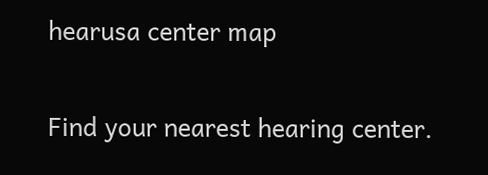hearusa center map

Find your nearest hearing center.